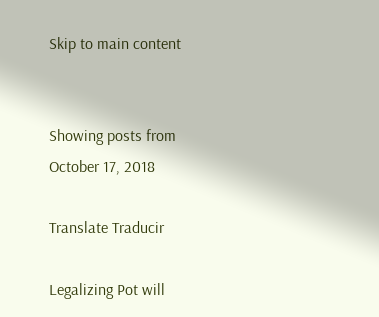Skip to main content


Showing posts from October 17, 2018

Translate Traducir

Legalizing Pot will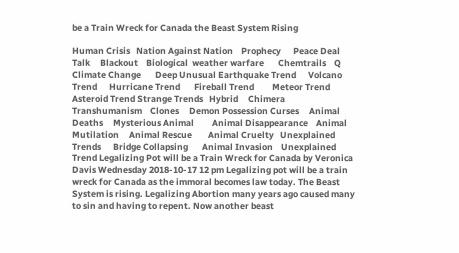be a Train Wreck for Canada the Beast System Rising

Human Crisis   Nation Against Nation    Prophecy      Peace Deal Talk     Blackout    Biological  weather warfare       Chemtrails    Q  Climate Change       Deep Unusual Earthquake Trend      Volcano Trend      Hurricane Trend       Fireball Trend         Meteor Trend      Asteroid Trend Strange Trends   Hybrid     Chimera   Transhumanism    Clones     Demon Possession Curses     Animal Deaths     Mysterious Animal         Animal Disappearance    Animal Mutilation     Animal Rescue        Animal Cruelty   Unexplained Trends      Bridge Collapsing       Animal Invasion    Unexplained Trend Legalizing Pot will be a Train Wreck for Canada by Veronica Davis Wednesday 2018-10-17 12 pm Legalizing pot will be a train wreck for Canada as the immoral becomes law today. The Beast System is rising. Legalizing Abortion many years ago caused many to sin and having to repent. Now another beast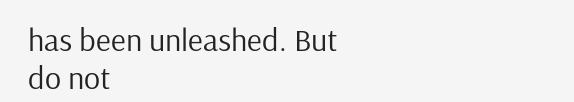has been unleashed. But do not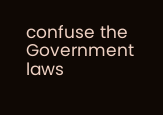confuse the Government laws